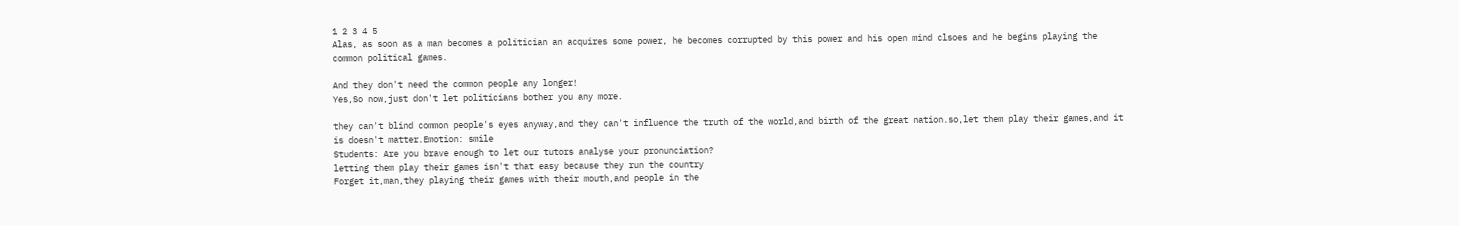1 2 3 4 5
Alas, as soon as a man becomes a politician an acquires some power, he becomes corrupted by this power and his open mind clsoes and he begins playing the common political games.

And they don't need the common people any longer!
Yes,So now,just don't let politicians bother you any more.

they can't blind common people's eyes anyway,and they can't influence the truth of the world,and birth of the great nation.so,let them play their games,and it is doesn't matter.Emotion: smile
Students: Are you brave enough to let our tutors analyse your pronunciation?
letting them play their games isn't that easy because they run the country
Forget it,man,they playing their games with their mouth,and people in the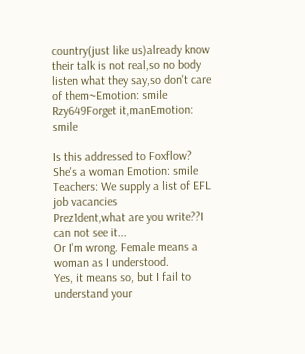country(just like us)already know their talk is not real,so no body listen what they say,so don't care of them~Emotion: smile
Rzy649Forget it,manEmotion: smile

Is this addressed to Foxflow?
She's a woman Emotion: smile
Teachers: We supply a list of EFL job vacancies
Prez1dent,what are you write??I can not see it...
Or I'm wrong. Female means a woman as I understood.
Yes, it means so, but I fail to understand your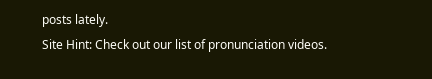posts lately.
Site Hint: Check out our list of pronunciation videos.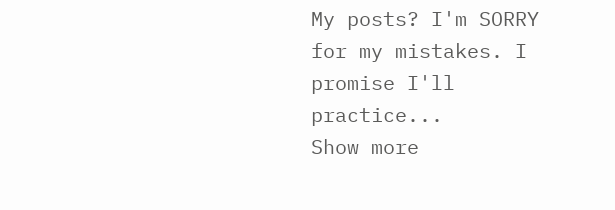My posts? I'm SORRY for my mistakes. I promise I'll practice...
Show more